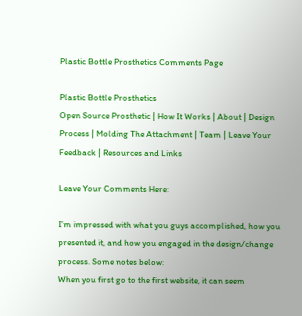Plastic Bottle Prosthetics Comments Page

Plastic Bottle Prosthetics
Open Source Prosthetic | How It Works | About | Design Process | Molding The Attachment | Team | Leave Your Feedback | Resources and Links

Leave Your Comments Here:

I’m impressed with what you guys accomplished, how you presented it, and how you engaged in the design/change process. Some notes below:
When you first go to the first website, it can seem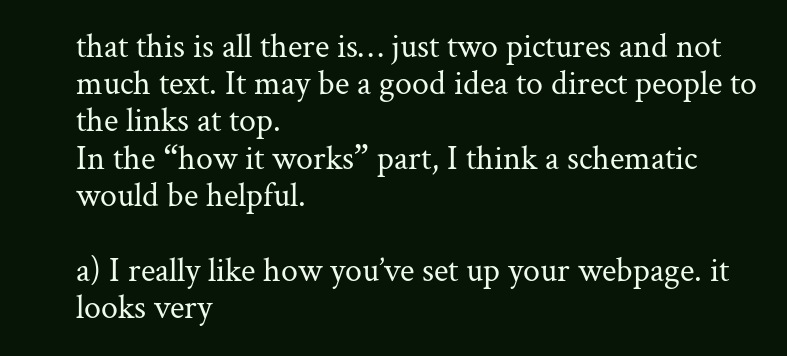that this is all there is… just two pictures and not much text. It may be a good idea to direct people to the links at top.
In the “how it works” part, I think a schematic would be helpful.

a) I really like how you’ve set up your webpage. it looks very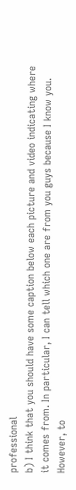professional
b) I think that you should have some caption below each picture and video indicating where it comes from. In particular, I can tell which one are from you guys because I know you. However, to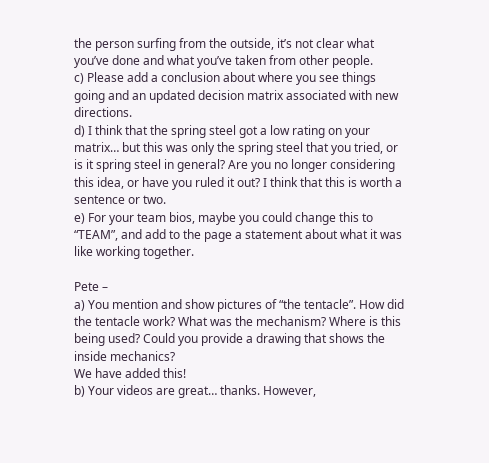the person surfing from the outside, it’s not clear what you’ve done and what you’ve taken from other people.
c) Please add a conclusion about where you see things going and an updated decision matrix associated with new directions.
d) I think that the spring steel got a low rating on your matrix… but this was only the spring steel that you tried, or is it spring steel in general? Are you no longer considering this idea, or have you ruled it out? I think that this is worth a sentence or two.
e) For your team bios, maybe you could change this to “TEAM”, and add to the page a statement about what it was like working together.

Pete –
a) You mention and show pictures of “the tentacle”. How did the tentacle work? What was the mechanism? Where is this being used? Could you provide a drawing that shows the inside mechanics?
We have added this!
b) Your videos are great… thanks. However,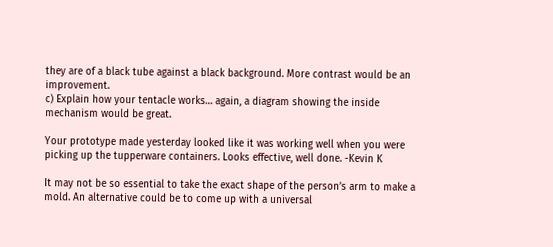they are of a black tube against a black background. More contrast would be an improvement.
c) Explain how your tentacle works… again, a diagram showing the inside mechanism would be great.

Your prototype made yesterday looked like it was working well when you were picking up the tupperware containers. Looks effective, well done. -Kevin K

It may not be so essential to take the exact shape of the person’s arm to make a mold. An alternative could be to come up with a universal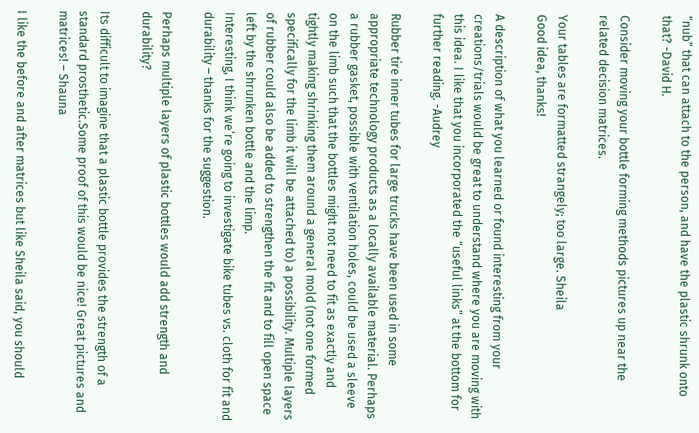“nub” that can attach to the person, and have the plastic shrunk onto that? -David H.

Consider moving your bottle forming methods pictures up near the related decision matrices.

Your tables are formatted strangely; too large. Sheila
Good idea, thanks!

A description of what you learned or found interesting from your creations/trials would be great to understand where you are moving with this idea. I like that you incorporated the “useful links” at the bottom for further reading. -Audrey

Rubber tire inner tubes for large trucks have been used in some appropriate technology products as a locally available material. Perhaps a rubber gasket, possible with ventilation holes, could be used a sleeve on the limb such that the bottles might not need to fit as exactly and tightly making shrinking them around a general mold (not one formed specifically for the limb it will be attached to) a possibility. Multiple layers of rubber could also be added to strengthen the fit and to fill open space left by the shrunken bottle and the limp.
Interesting, I think we’re going to investigate bike tubes vs. cloth for fit and durability – thanks for the suggestion.

Perhaps multiple layers of plastic bottles would add strength and durability?

Its difficult to imagine that a plastic bottle provides the strength of a standard prosthetic.Some proof of this would be nice! Great pictures and matrices! – Shauna

I like the before and after matrices but like Sheila said, you should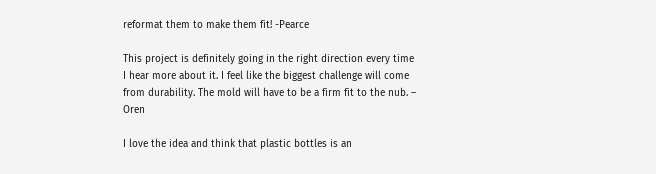reformat them to make them fit! -Pearce

This project is definitely going in the right direction every time I hear more about it. I feel like the biggest challenge will come from durability. The mold will have to be a firm fit to the nub. – Oren

I love the idea and think that plastic bottles is an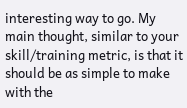interesting way to go. My main thought, similar to your skill/training metric, is that it should be as simple to make with the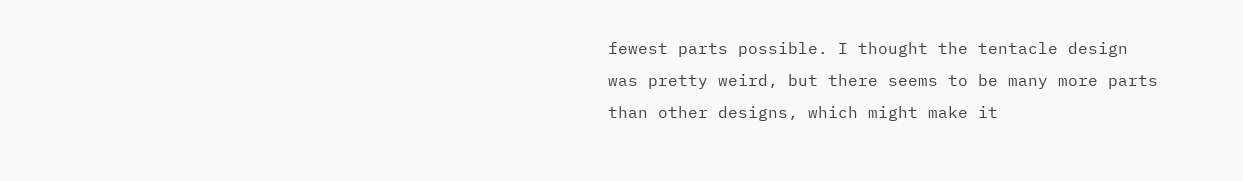fewest parts possible. I thought the tentacle design was pretty weird, but there seems to be many more parts than other designs, which might make it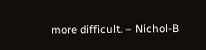more difficult. – Nichol-B